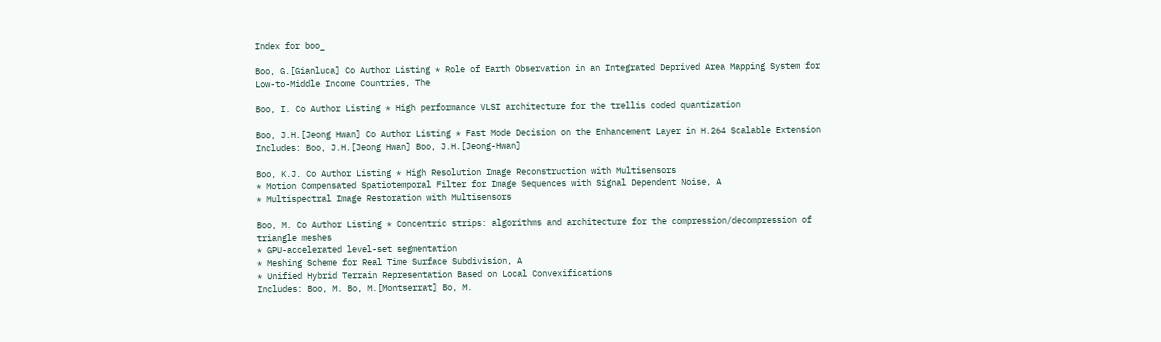Index for boo_

Boo, G.[Gianluca] Co Author Listing * Role of Earth Observation in an Integrated Deprived Area Mapping System for Low-to-Middle Income Countries, The

Boo, I. Co Author Listing * High performance VLSI architecture for the trellis coded quantization

Boo, J.H.[Jeong Hwan] Co Author Listing * Fast Mode Decision on the Enhancement Layer in H.264 Scalable Extension
Includes: Boo, J.H.[Jeong Hwan] Boo, J.H.[Jeong-Hwan]

Boo, K.J. Co Author Listing * High Resolution Image Reconstruction with Multisensors
* Motion Compensated Spatiotemporal Filter for Image Sequences with Signal Dependent Noise, A
* Multispectral Image Restoration with Multisensors

Boo, M. Co Author Listing * Concentric strips: algorithms and architecture for the compression/decompression of triangle meshes
* GPU-accelerated level-set segmentation
* Meshing Scheme for Real Time Surface Subdivision, A
* Unified Hybrid Terrain Representation Based on Local Convexifications
Includes: Boo, M. Bo, M.[Montserrat] Bo, M.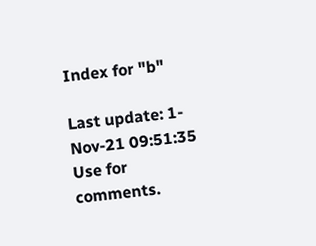Index for "b"

Last update: 1-Nov-21 09:51:35
Use for comments.